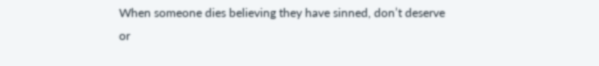When someone dies believing they have sinned, don’t deserve or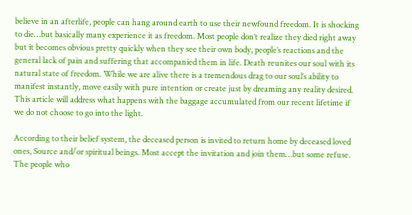believe in an afterlife, people can hang around earth to use their newfound freedom. It is shocking to die…but basically many experience it as freedom. Most people don’t realize they died right away but it becomes obvious pretty quickly when they see their own body, people’s reactions and the general lack of pain and suffering that accompanied them in life. Death reunites our soul with its natural state of freedom. While we are alive there is a tremendous drag to our soul’s ability to manifest instantly, move easily with pure intention or create just by dreaming any reality desired. This article will address what happens with the baggage accumulated from our recent lifetime if we do not choose to go into the light.

According to their belief system, the deceased person is invited to return home by deceased loved ones, Source and/or spiritual beings. Most accept the invitation and join them…but some refuse. The people who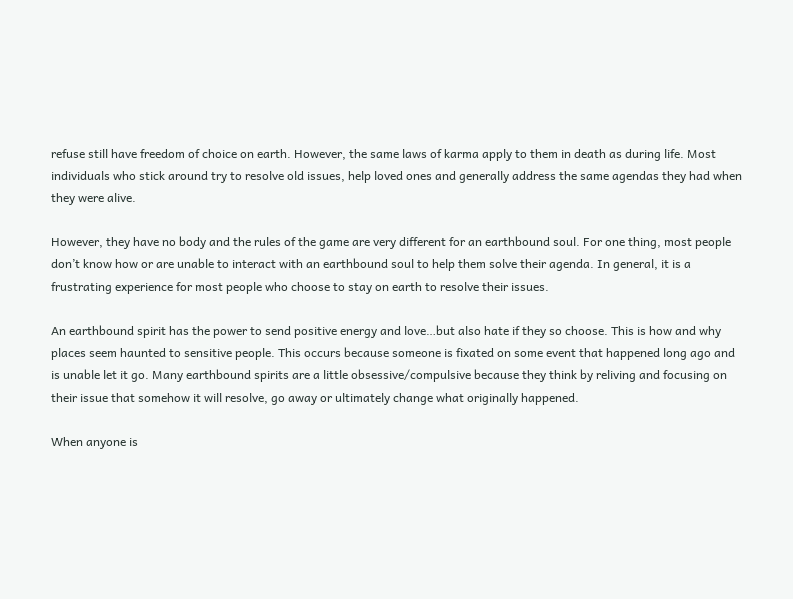refuse still have freedom of choice on earth. However, the same laws of karma apply to them in death as during life. Most individuals who stick around try to resolve old issues, help loved ones and generally address the same agendas they had when they were alive.

However, they have no body and the rules of the game are very different for an earthbound soul. For one thing, most people don’t know how or are unable to interact with an earthbound soul to help them solve their agenda. In general, it is a frustrating experience for most people who choose to stay on earth to resolve their issues.

An earthbound spirit has the power to send positive energy and love…but also hate if they so choose. This is how and why places seem haunted to sensitive people. This occurs because someone is fixated on some event that happened long ago and is unable let it go. Many earthbound spirits are a little obsessive/compulsive because they think by reliving and focusing on their issue that somehow it will resolve, go away or ultimately change what originally happened.

When anyone is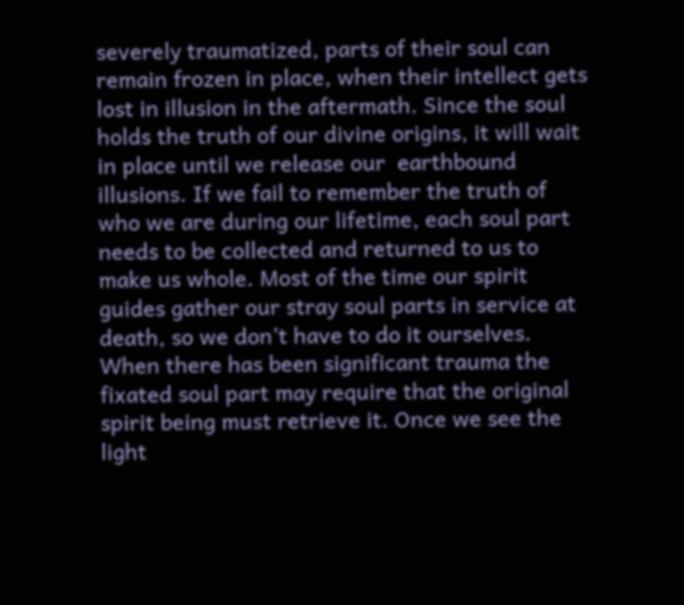severely traumatized, parts of their soul can remain frozen in place, when their intellect gets lost in illusion in the aftermath. Since the soul holds the truth of our divine origins, it will wait in place until we release our  earthbound illusions. If we fail to remember the truth of who we are during our lifetime, each soul part needs to be collected and returned to us to make us whole. Most of the time our spirit guides gather our stray soul parts in service at death, so we don’t have to do it ourselves. When there has been significant trauma the fixated soul part may require that the original spirit being must retrieve it. Once we see the light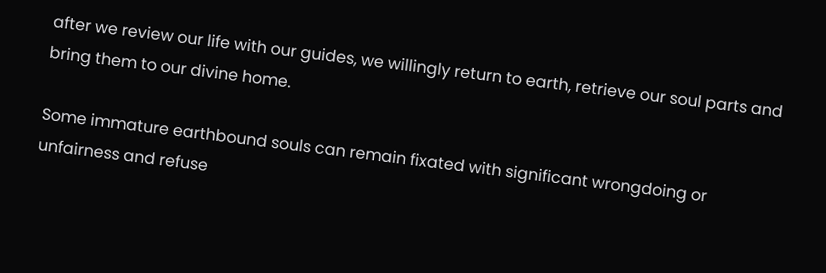after we review our life with our guides, we willingly return to earth, retrieve our soul parts and bring them to our divine home.

Some immature earthbound souls can remain fixated with significant wrongdoing or unfairness and refuse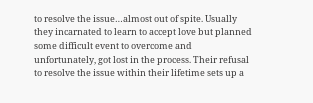to resolve the issue…almost out of spite. Usually they incarnated to learn to accept love but planned some difficult event to overcome and unfortunately, got lost in the process. Their refusal to resolve the issue within their lifetime sets up a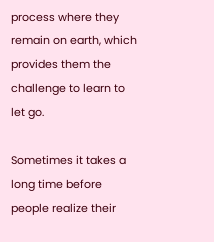process where they remain on earth, which provides them the challenge to learn to let go.

Sometimes it takes a long time before people realize their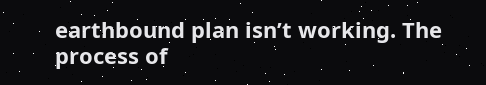earthbound plan isn’t working. The process of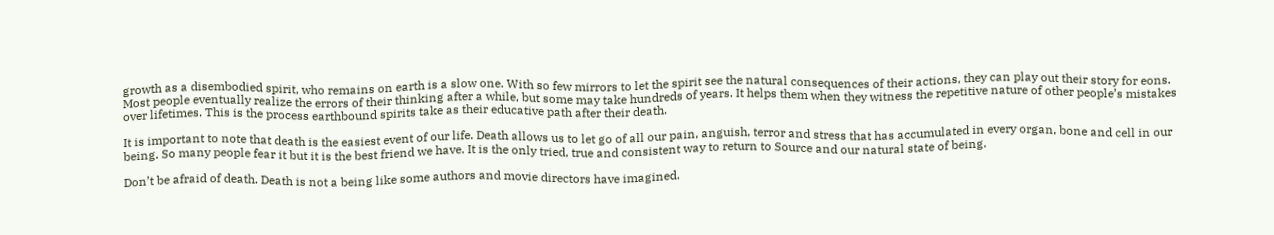growth as a disembodied spirit, who remains on earth is a slow one. With so few mirrors to let the spirit see the natural consequences of their actions, they can play out their story for eons. Most people eventually realize the errors of their thinking after a while, but some may take hundreds of years. It helps them when they witness the repetitive nature of other people’s mistakes over lifetimes. This is the process earthbound spirits take as their educative path after their death.

It is important to note that death is the easiest event of our life. Death allows us to let go of all our pain, anguish, terror and stress that has accumulated in every organ, bone and cell in our being. So many people fear it but it is the best friend we have. It is the only tried, true and consistent way to return to Source and our natural state of being.

Don’t be afraid of death. Death is not a being like some authors and movie directors have imagined.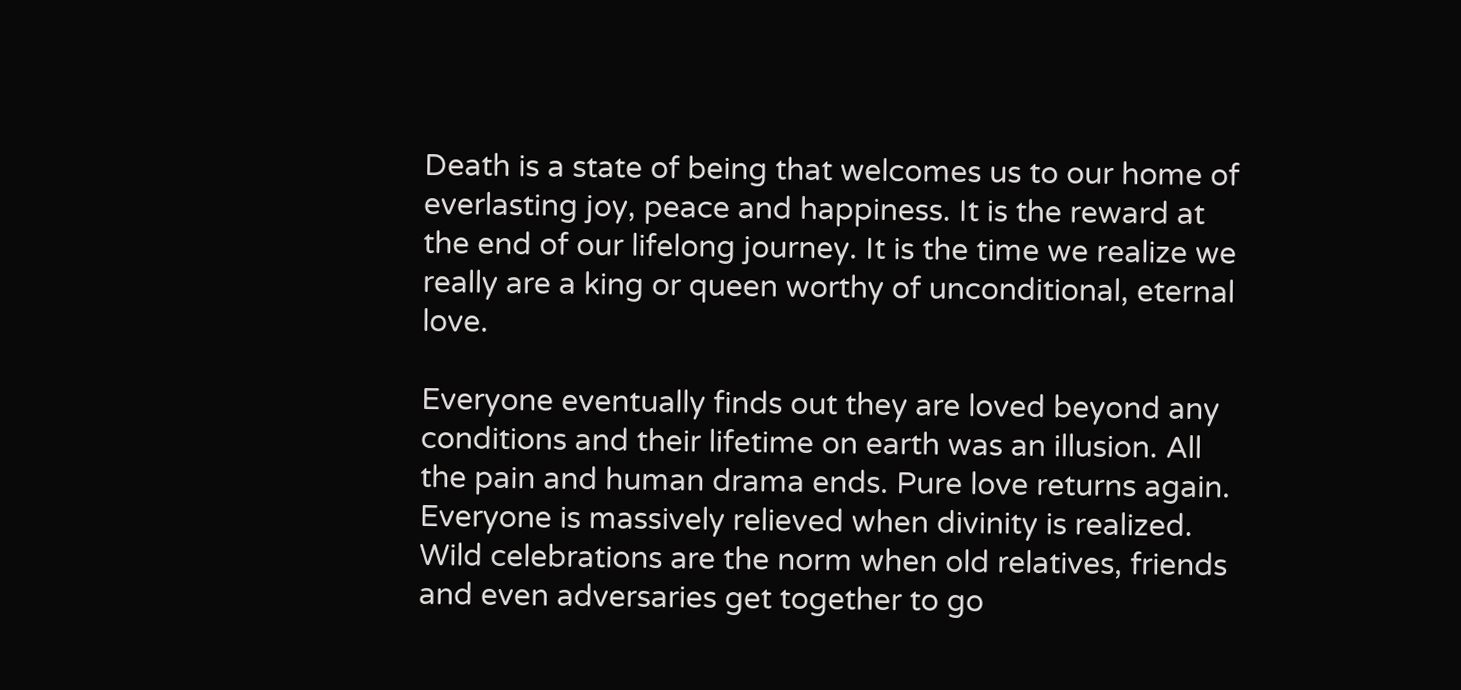Death is a state of being that welcomes us to our home of everlasting joy, peace and happiness. It is the reward at the end of our lifelong journey. It is the time we realize we really are a king or queen worthy of unconditional, eternal love.

Everyone eventually finds out they are loved beyond any conditions and their lifetime on earth was an illusion. All the pain and human drama ends. Pure love returns again. Everyone is massively relieved when divinity is realized. Wild celebrations are the norm when old relatives, friends and even adversaries get together to go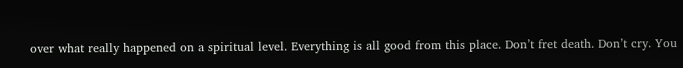over what really happened on a spiritual level. Everything is all good from this place. Don’t fret death. Don’t cry. You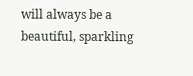will always be a beautiful, sparkling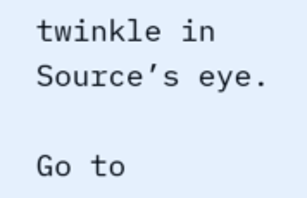twinkle in Source’s eye.

Go to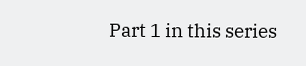Part 1 in this series